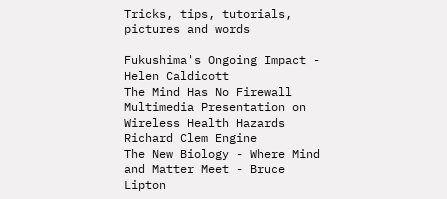Tricks, tips, tutorials, pictures and words

Fukushima's Ongoing Impact - Helen Caldicott
The Mind Has No Firewall
Multimedia Presentation on Wireless Health Hazards
Richard Clem Engine
The New Biology - Where Mind and Matter Meet - Bruce Lipton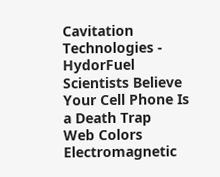Cavitation Technologies - HydorFuel
Scientists Believe Your Cell Phone Is a Death Trap
Web Colors
Electromagnetic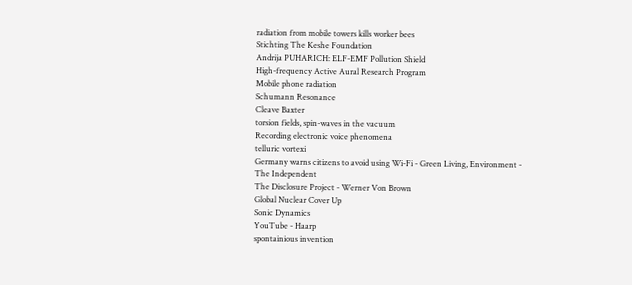radiation from mobile towers kills worker bees
Stichting The Keshe Foundation
Andrija PUHARICH: ELF-EMF Pollution Shield
High-frequency Active Aural Research Program
Mobile phone radiation
Schumann Resonance
Cleave Baxter
torsion fields, spin-waves in the vacuum
Recording electronic voice phenomena
telluric vortexi
Germany warns citizens to avoid using Wi-Fi - Green Living, Environment - The Independent
The Disclosure Project - Werner Von Brown
Global Nuclear Cover Up
Sonic Dynamics
YouTube - Haarp
spontainious invention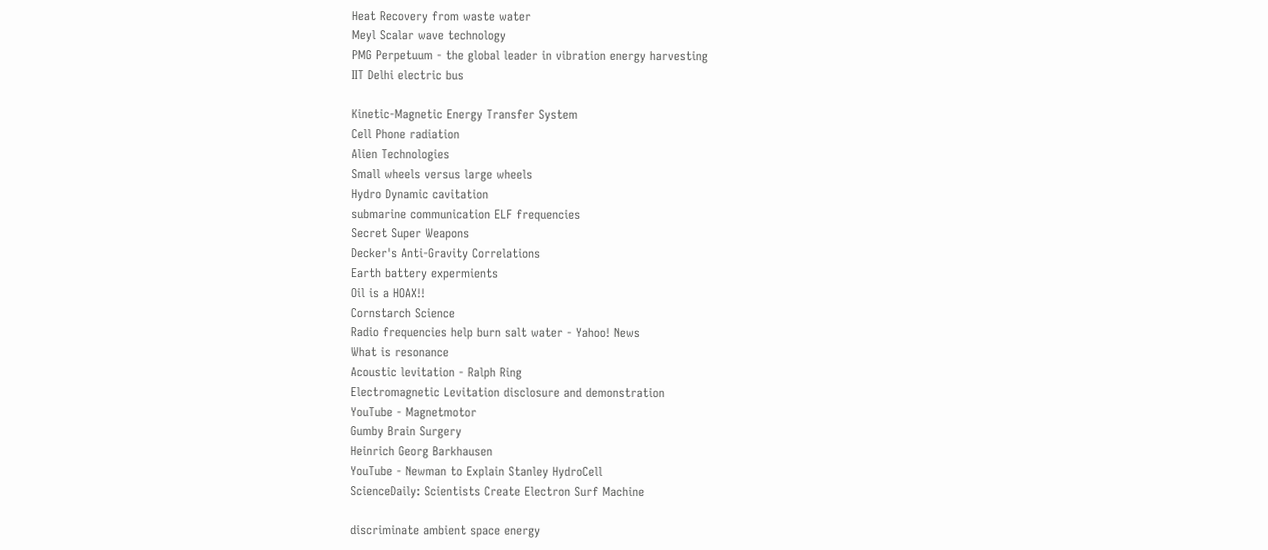Heat Recovery from waste water
Meyl Scalar wave technology
PMG Perpetuum - the global leader in vibration energy harvesting
IIT Delhi electric bus

Kinetic-Magnetic Energy Transfer System
Cell Phone radiation
Alien Technologies
Small wheels versus large wheels
Hydro Dynamic cavitation
submarine communication ELF frequencies
Secret Super Weapons
Decker's Anti-Gravity Correlations
Earth battery expermients
Oil is a HOAX!!
Cornstarch Science
Radio frequencies help burn salt water - Yahoo! News
What is resonance
Acoustic levitation - Ralph Ring
Electromagnetic Levitation disclosure and demonstration
YouTube - Magnetmotor
Gumby Brain Surgery
Heinrich Georg Barkhausen
YouTube - Newman to Explain Stanley HydroCell
ScienceDaily: Scientists Create Electron Surf Machine

discriminate ambient space energy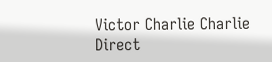Victor Charlie Charlie
Direct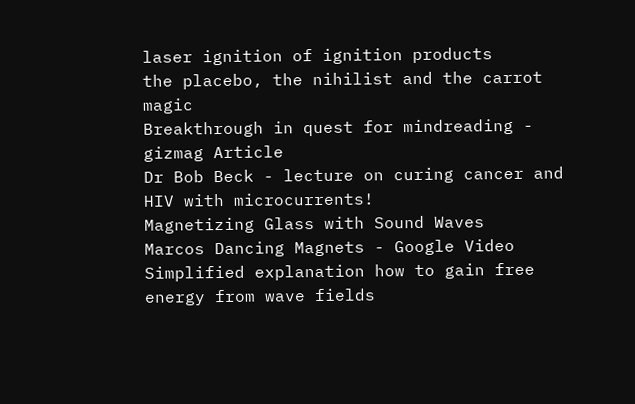laser ignition of ignition products
the placebo, the nihilist and the carrot magic
Breakthrough in quest for mindreading - gizmag Article
Dr Bob Beck - lecture on curing cancer and HIV with microcurrents!
Magnetizing Glass with Sound Waves
Marcos Dancing Magnets - Google Video
Simplified explanation how to gain free energy from wave fields